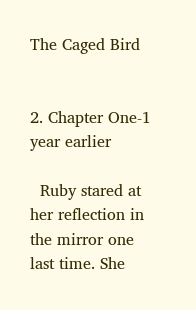The Caged Bird


2. Chapter One-1 year earlier

  Ruby stared at her reflection in the mirror one last time. She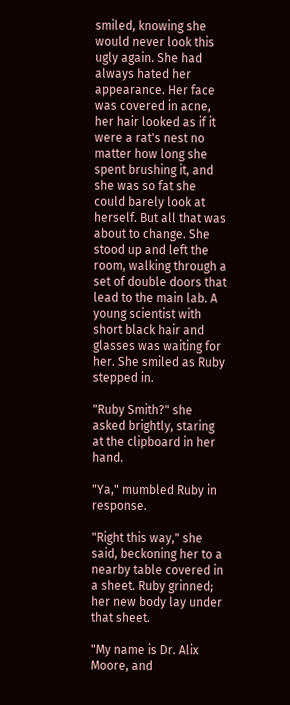smiled, knowing she would never look this ugly again. She had always hated her appearance. Her face was covered in acne, her hair looked as if it were a rat's nest no matter how long she spent brushing it, and she was so fat she could barely look at herself. But all that was about to change. She stood up and left the room, walking through a set of double doors that lead to the main lab. A young scientist with short black hair and glasses was waiting for her. She smiled as Ruby stepped in.

"Ruby Smith?" she asked brightly, staring at the clipboard in her hand.

"Ya," mumbled Ruby in response.

"Right this way," she said, beckoning her to a nearby table covered in a sheet. Ruby grinned; her new body lay under that sheet.

"My name is Dr. Alix Moore, and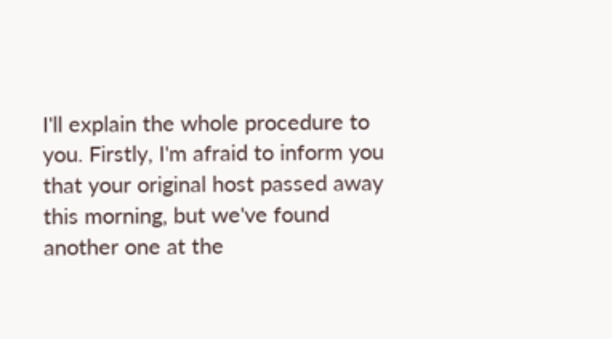I'll explain the whole procedure to you. Firstly, I'm afraid to inform you that your original host passed away this morning, but we've found another one at the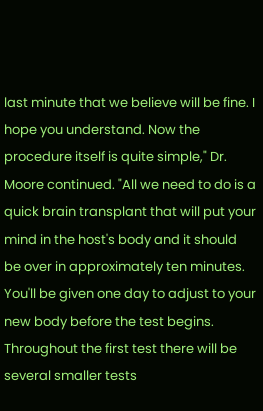last minute that we believe will be fine. I hope you understand. Now the procedure itself is quite simple," Dr. Moore continued. "All we need to do is a quick brain transplant that will put your mind in the host's body and it should be over in approximately ten minutes. You'll be given one day to adjust to your new body before the test begins. Throughout the first test there will be several smaller tests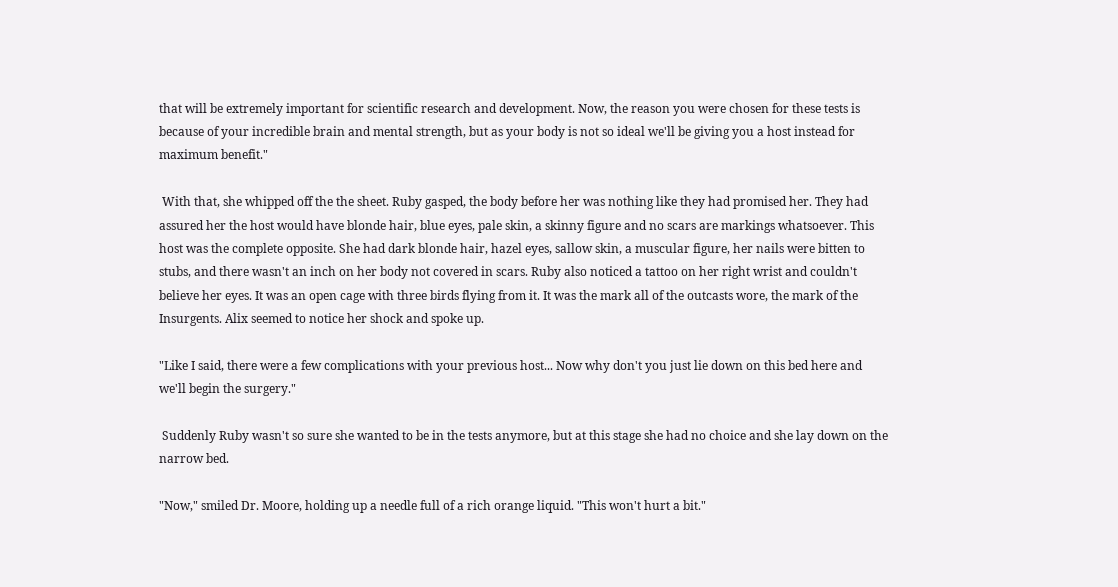that will be extremely important for scientific research and development. Now, the reason you were chosen for these tests is because of your incredible brain and mental strength, but as your body is not so ideal we'll be giving you a host instead for maximum benefit."

 With that, she whipped off the the sheet. Ruby gasped, the body before her was nothing like they had promised her. They had assured her the host would have blonde hair, blue eyes, pale skin, a skinny figure and no scars are markings whatsoever. This host was the complete opposite. She had dark blonde hair, hazel eyes, sallow skin, a muscular figure, her nails were bitten to stubs, and there wasn't an inch on her body not covered in scars. Ruby also noticed a tattoo on her right wrist and couldn't believe her eyes. It was an open cage with three birds flying from it. It was the mark all of the outcasts wore, the mark of the Insurgents. Alix seemed to notice her shock and spoke up.

"Like I said, there were a few complications with your previous host... Now why don't you just lie down on this bed here and we'll begin the surgery."

 Suddenly Ruby wasn't so sure she wanted to be in the tests anymore, but at this stage she had no choice and she lay down on the narrow bed.

"Now," smiled Dr. Moore, holding up a needle full of a rich orange liquid. "This won't hurt a bit."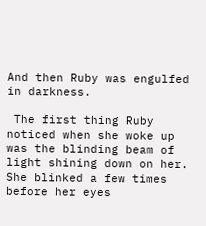And then Ruby was engulfed in darkness.

 The first thing Ruby noticed when she woke up was the blinding beam of light shining down on her. She blinked a few times before her eyes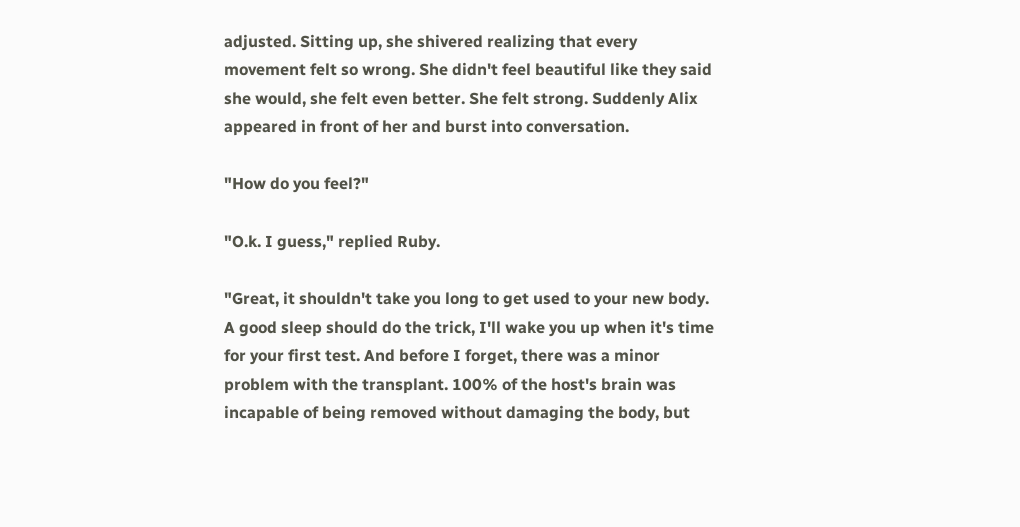adjusted. Sitting up, she shivered realizing that every movement felt so wrong. She didn't feel beautiful like they said she would, she felt even better. She felt strong. Suddenly Alix appeared in front of her and burst into conversation.

"How do you feel?"

"O.k. I guess," replied Ruby.

"Great, it shouldn't take you long to get used to your new body. A good sleep should do the trick, I'll wake you up when it's time for your first test. And before I forget, there was a minor problem with the transplant. 100% of the host's brain was incapable of being removed without damaging the body, but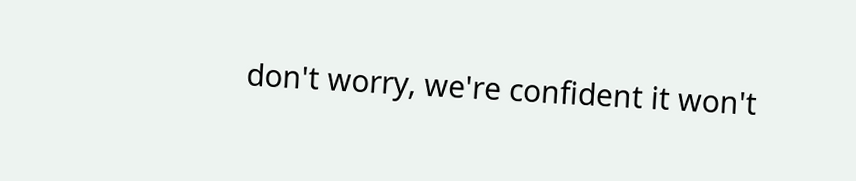don't worry, we're confident it won't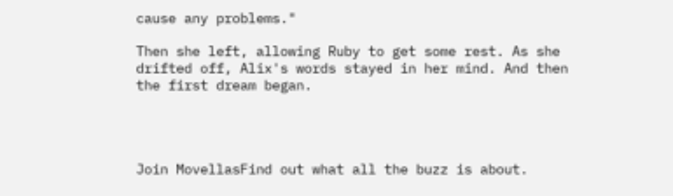cause any problems."

Then she left, allowing Ruby to get some rest. As she drifted off, Alix's words stayed in her mind. And then the first dream began.




Join MovellasFind out what all the buzz is about.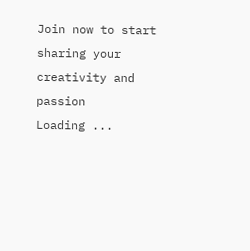Join now to start sharing your creativity and passion
Loading ...